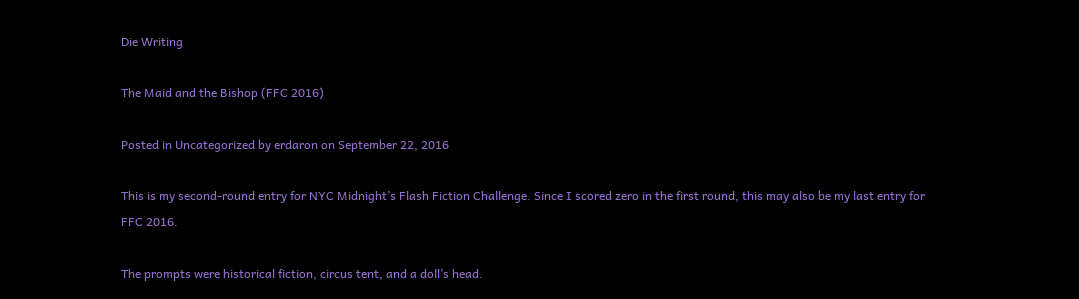Die Writing

The Maid and the Bishop (FFC 2016)

Posted in Uncategorized by erdaron on September 22, 2016

This is my second-round entry for NYC Midnight’s Flash Fiction Challenge. Since I scored zero in the first round, this may also be my last entry for FFC 2016.

The prompts were historical fiction, circus tent, and a doll’s head.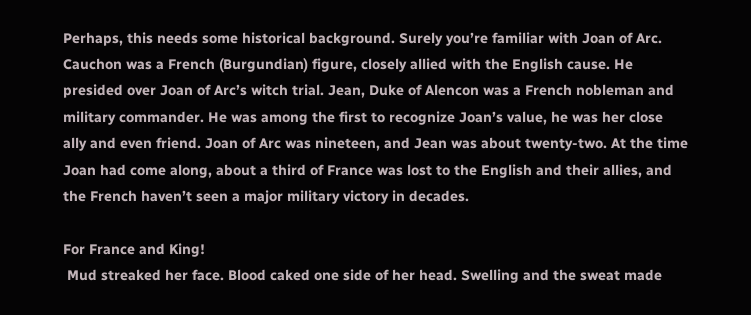Perhaps, this needs some historical background. Surely you’re familiar with Joan of Arc. Cauchon was a French (Burgundian) figure, closely allied with the English cause. He presided over Joan of Arc’s witch trial. Jean, Duke of Alencon was a French nobleman and military commander. He was among the first to recognize Joan’s value, he was her close ally and even friend. Joan of Arc was nineteen, and Jean was about twenty-two. At the time Joan had come along, about a third of France was lost to the English and their allies, and the French haven’t seen a major military victory in decades.

For France and King!
 Mud streaked her face. Blood caked one side of her head. Swelling and the sweat made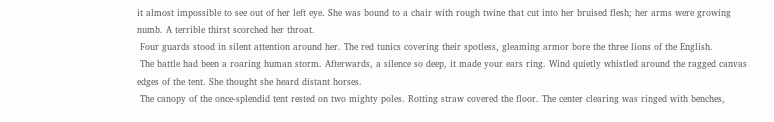it almost impossible to see out of her left eye. She was bound to a chair with rough twine that cut into her bruised flesh; her arms were growing numb. A terrible thirst scorched her throat.
 Four guards stood in silent attention around her. The red tunics covering their spotless, gleaming armor bore the three lions of the English.
 The battle had been a roaring human storm. Afterwards, a silence so deep, it made your ears ring. Wind quietly whistled around the ragged canvas edges of the tent. She thought she heard distant horses.
 The canopy of the once-splendid tent rested on two mighty poles. Rotting straw covered the floor. The center clearing was ringed with benches,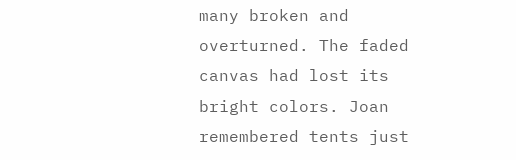many broken and overturned. The faded canvas had lost its bright colors. Joan remembered tents just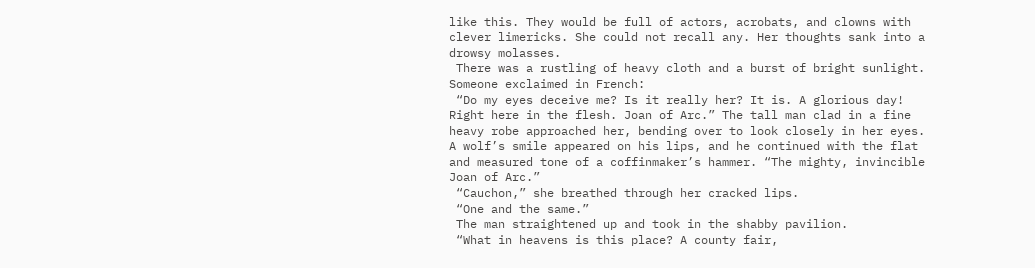like this. They would be full of actors, acrobats, and clowns with clever limericks. She could not recall any. Her thoughts sank into a drowsy molasses.
 There was a rustling of heavy cloth and a burst of bright sunlight. Someone exclaimed in French:
 “Do my eyes deceive me? Is it really her? It is. A glorious day! Right here in the flesh. Joan of Arc.” The tall man clad in a fine heavy robe approached her, bending over to look closely in her eyes. A wolf’s smile appeared on his lips, and he continued with the flat and measured tone of a coffinmaker’s hammer. “The mighty, invincible Joan of Arc.”
 “Cauchon,” she breathed through her cracked lips.
 “One and the same.”
 The man straightened up and took in the shabby pavilion.
 “What in heavens is this place? A county fair,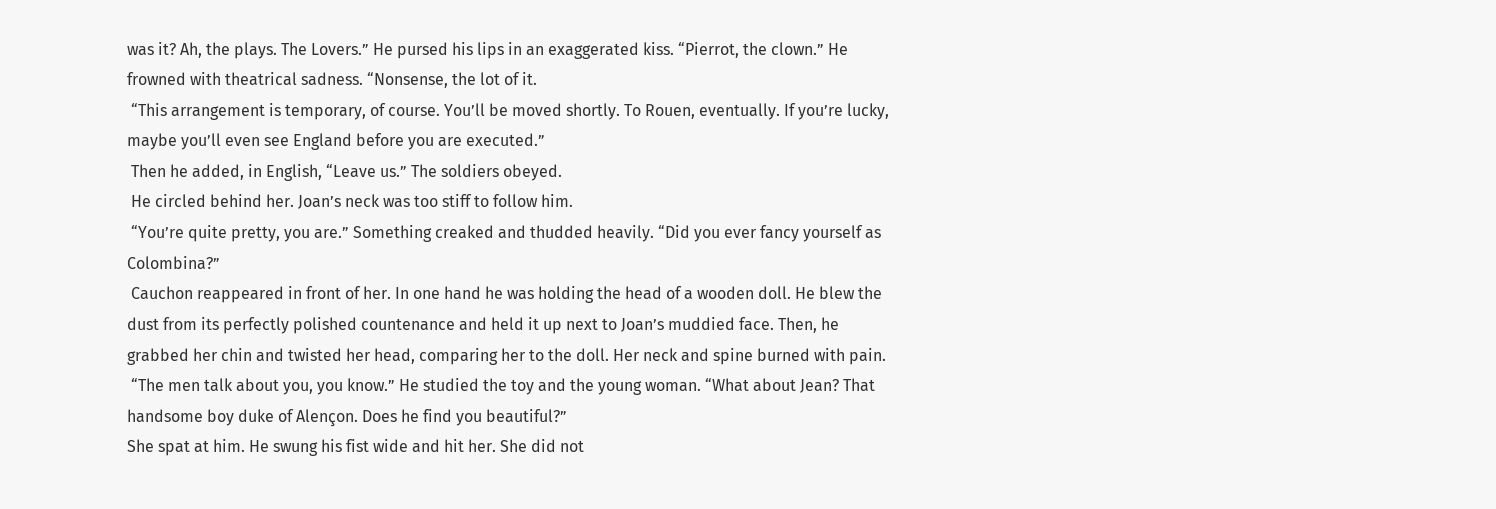was it? Ah, the plays. The Lovers.” He pursed his lips in an exaggerated kiss. “Pierrot, the clown.” He frowned with theatrical sadness. “Nonsense, the lot of it.
 “This arrangement is temporary, of course. You’ll be moved shortly. To Rouen, eventually. If you’re lucky, maybe you’ll even see England before you are executed.”
 Then he added, in English, “Leave us.” The soldiers obeyed.
 He circled behind her. Joan’s neck was too stiff to follow him.
 “You’re quite pretty, you are.” Something creaked and thudded heavily. “Did you ever fancy yourself as Colombina?”
 Cauchon reappeared in front of her. In one hand he was holding the head of a wooden doll. He blew the dust from its perfectly polished countenance and held it up next to Joan’s muddied face. Then, he grabbed her chin and twisted her head, comparing her to the doll. Her neck and spine burned with pain.
 “The men talk about you, you know.” He studied the toy and the young woman. “What about Jean? That handsome boy duke of Alençon. Does he find you beautiful?”
She spat at him. He swung his fist wide and hit her. She did not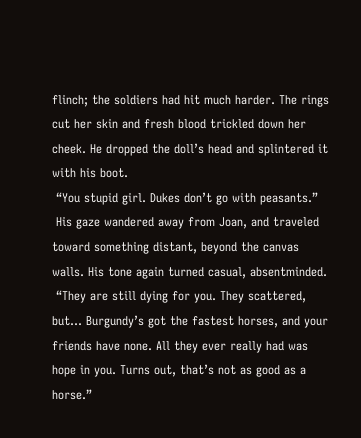flinch; the soldiers had hit much harder. The rings cut her skin and fresh blood trickled down her cheek. He dropped the doll’s head and splintered it with his boot.
 “You stupid girl. Dukes don’t go with peasants.”
 His gaze wandered away from Joan, and traveled toward something distant, beyond the canvas walls. His tone again turned casual, absentminded.
 “They are still dying for you. They scattered, but… Burgundy’s got the fastest horses, and your friends have none. All they ever really had was hope in you. Turns out, that’s not as good as a horse.”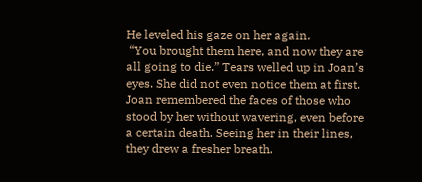He leveled his gaze on her again.
 “You brought them here, and now they are all going to die.” Tears welled up in Joan’s eyes. She did not even notice them at first. Joan remembered the faces of those who stood by her without wavering, even before a certain death. Seeing her in their lines, they drew a fresher breath.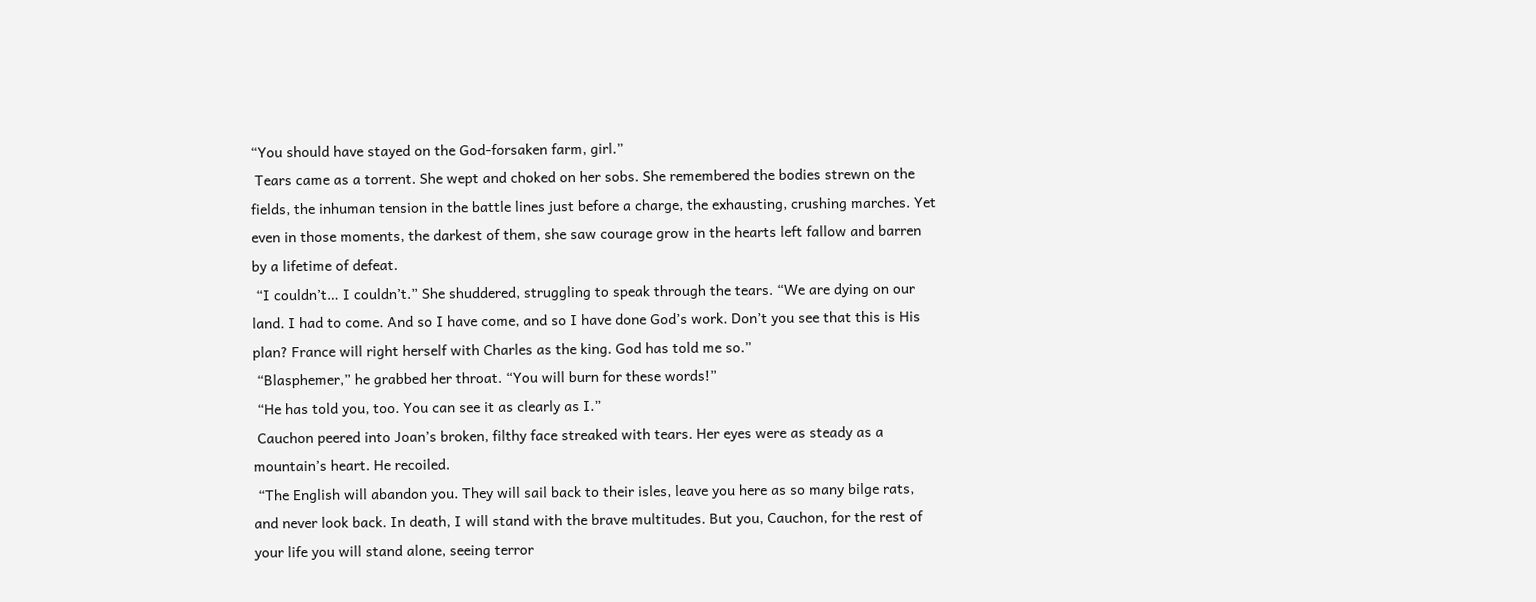“You should have stayed on the God-forsaken farm, girl.”
 Tears came as a torrent. She wept and choked on her sobs. She remembered the bodies strewn on the fields, the inhuman tension in the battle lines just before a charge, the exhausting, crushing marches. Yet even in those moments, the darkest of them, she saw courage grow in the hearts left fallow and barren by a lifetime of defeat.
 “I couldn’t… I couldn’t.” She shuddered, struggling to speak through the tears. “We are dying on our land. I had to come. And so I have come, and so I have done God’s work. Don’t you see that this is His plan? France will right herself with Charles as the king. God has told me so.”
 “Blasphemer,” he grabbed her throat. “You will burn for these words!”
 “He has told you, too. You can see it as clearly as I.”
 Cauchon peered into Joan’s broken, filthy face streaked with tears. Her eyes were as steady as a mountain’s heart. He recoiled.
 “The English will abandon you. They will sail back to their isles, leave you here as so many bilge rats, and never look back. In death, I will stand with the brave multitudes. But you, Cauchon, for the rest of your life you will stand alone, seeing terror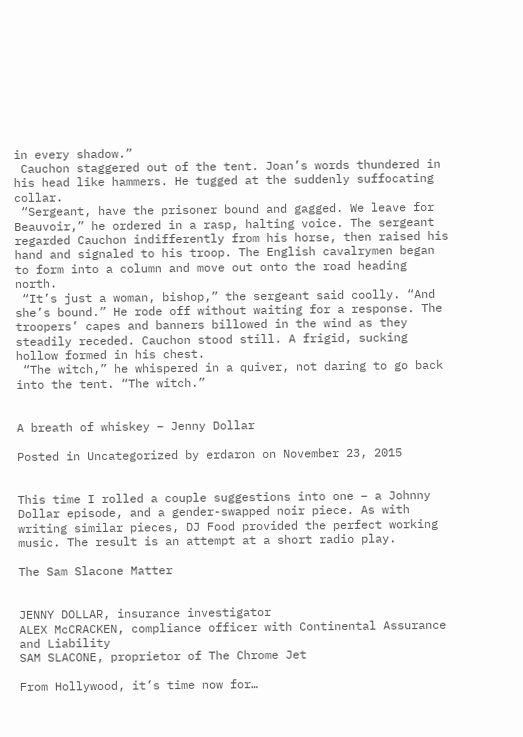in every shadow.”
 Cauchon staggered out of the tent. Joan’s words thundered in his head like hammers. He tugged at the suddenly suffocating collar.
 “Sergeant, have the prisoner bound and gagged. We leave for Beauvoir,” he ordered in a rasp, halting voice. The sergeant regarded Cauchon indifferently from his horse, then raised his hand and signaled to his troop. The English cavalrymen began to form into a column and move out onto the road heading north.
 “It’s just a woman, bishop,” the sergeant said coolly. “And she’s bound.” He rode off without waiting for a response. The troopers’ capes and banners billowed in the wind as they steadily receded. Cauchon stood still. A frigid, sucking hollow formed in his chest.
 “The witch,” he whispered in a quiver, not daring to go back into the tent. “The witch.”


A breath of whiskey – Jenny Dollar

Posted in Uncategorized by erdaron on November 23, 2015


This time I rolled a couple suggestions into one – a Johnny Dollar episode, and a gender-swapped noir piece. As with writing similar pieces, DJ Food provided the perfect working music. The result is an attempt at a short radio play.

The Sam Slacone Matter


JENNY DOLLAR, insurance investigator
ALEX McCRACKEN, compliance officer with Continental Assurance and Liability
SAM SLACONE, proprietor of The Chrome Jet

From Hollywood, it’s time now for…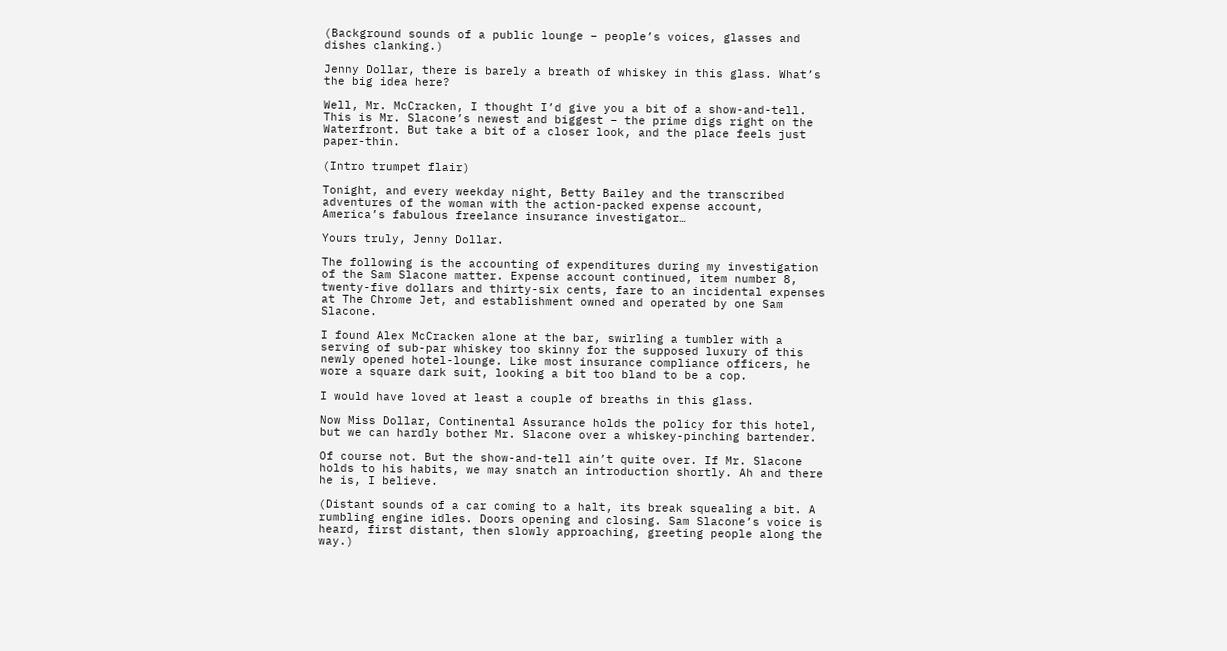(Background sounds of a public lounge – people’s voices, glasses and dishes clanking.)

Jenny Dollar, there is barely a breath of whiskey in this glass. What’s the big idea here?

Well, Mr. McCracken, I thought I’d give you a bit of a show-and-tell. This is Mr. Slacone’s newest and biggest – the prime digs right on the Waterfront. But take a bit of a closer look, and the place feels just paper-thin.

(Intro trumpet flair)

Tonight, and every weekday night, Betty Bailey and the transcribed adventures of the woman with the action-packed expense account, America’s fabulous freelance insurance investigator…

Yours truly, Jenny Dollar.

The following is the accounting of expenditures during my investigation of the Sam Slacone matter. Expense account continued, item number 8, twenty-five dollars and thirty-six cents, fare to an incidental expenses at The Chrome Jet, and establishment owned and operated by one Sam Slacone.

I found Alex McCracken alone at the bar, swirling a tumbler with a serving of sub-par whiskey too skinny for the supposed luxury of this newly opened hotel-lounge. Like most insurance compliance officers, he wore a square dark suit, looking a bit too bland to be a cop.

I would have loved at least a couple of breaths in this glass.

Now Miss Dollar, Continental Assurance holds the policy for this hotel, but we can hardly bother Mr. Slacone over a whiskey-pinching bartender.

Of course not. But the show-and-tell ain’t quite over. If Mr. Slacone holds to his habits, we may snatch an introduction shortly. Ah and there he is, I believe.

(Distant sounds of a car coming to a halt, its break squealing a bit. A rumbling engine idles. Doors opening and closing. Sam Slacone’s voice is heard, first distant, then slowly approaching, greeting people along the way.)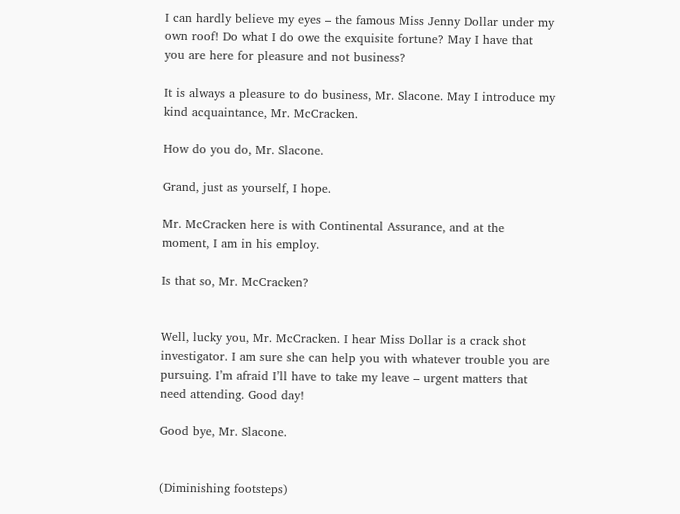I can hardly believe my eyes – the famous Miss Jenny Dollar under my own roof! Do what I do owe the exquisite fortune? May I have that you are here for pleasure and not business?

It is always a pleasure to do business, Mr. Slacone. May I introduce my kind acquaintance, Mr. McCracken.

How do you do, Mr. Slacone.

Grand, just as yourself, I hope.

Mr. McCracken here is with Continental Assurance, and at the moment, I am in his employ.

Is that so, Mr. McCracken?


Well, lucky you, Mr. McCracken. I hear Miss Dollar is a crack shot investigator. I am sure she can help you with whatever trouble you are pursuing. I’m afraid I’ll have to take my leave – urgent matters that need attending. Good day!

Good bye, Mr. Slacone.


(Diminishing footsteps)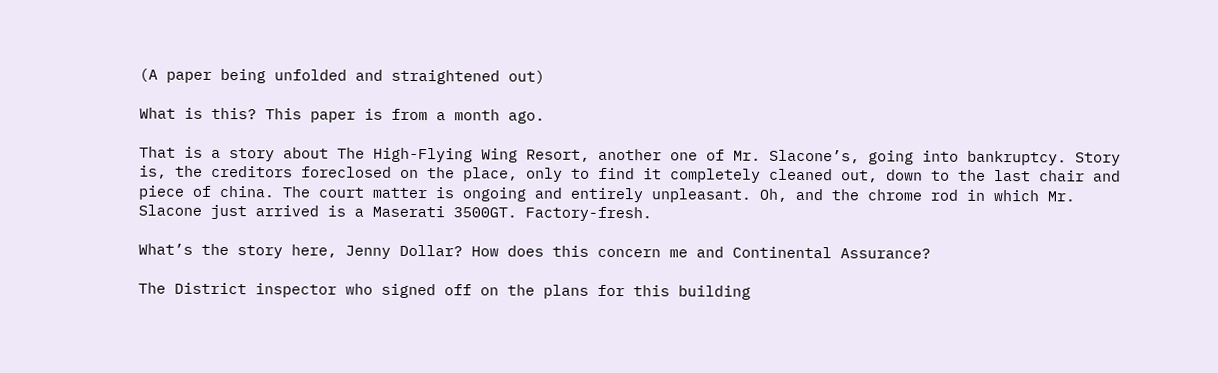(A paper being unfolded and straightened out)

What is this? This paper is from a month ago.

That is a story about The High-Flying Wing Resort, another one of Mr. Slacone’s, going into bankruptcy. Story is, the creditors foreclosed on the place, only to find it completely cleaned out, down to the last chair and piece of china. The court matter is ongoing and entirely unpleasant. Oh, and the chrome rod in which Mr. Slacone just arrived is a Maserati 3500GT. Factory-fresh.

What’s the story here, Jenny Dollar? How does this concern me and Continental Assurance?

The District inspector who signed off on the plans for this building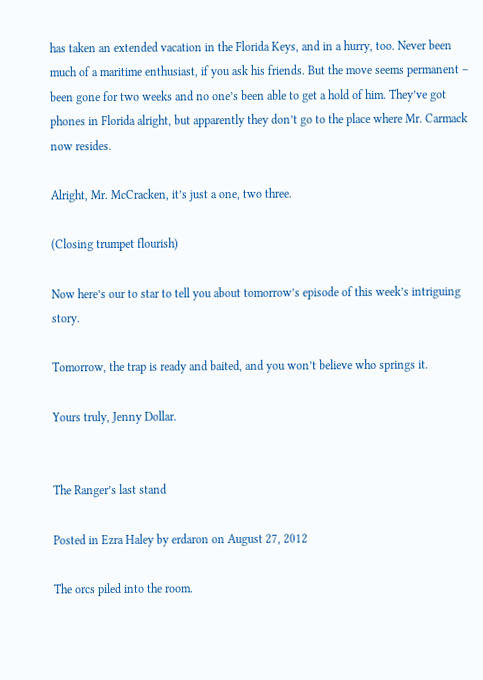has taken an extended vacation in the Florida Keys, and in a hurry, too. Never been much of a maritime enthusiast, if you ask his friends. But the move seems permanent – been gone for two weeks and no one’s been able to get a hold of him. They’ve got phones in Florida alright, but apparently they don’t go to the place where Mr. Carmack now resides.

Alright, Mr. McCracken, it’s just a one, two three.

(Closing trumpet flourish)

Now here’s our to star to tell you about tomorrow’s episode of this week’s intriguing story.

Tomorrow, the trap is ready and baited, and you won’t believe who springs it.

Yours truly, Jenny Dollar.


The Ranger’s last stand

Posted in Ezra Haley by erdaron on August 27, 2012

The orcs piled into the room.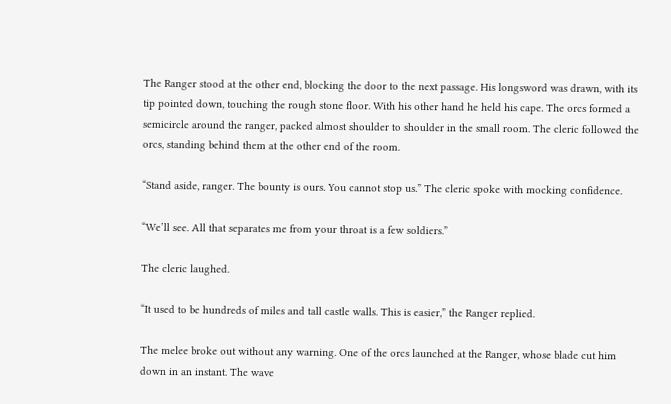The Ranger stood at the other end, blocking the door to the next passage. His longsword was drawn, with its tip pointed down, touching the rough stone floor. With his other hand he held his cape. The orcs formed a semicircle around the ranger, packed almost shoulder to shoulder in the small room. The cleric followed the orcs, standing behind them at the other end of the room.

“Stand aside, ranger. The bounty is ours. You cannot stop us.” The cleric spoke with mocking confidence.

“We’ll see. All that separates me from your throat is a few soldiers.”

The cleric laughed.

“It used to be hundreds of miles and tall castle walls. This is easier,” the Ranger replied.

The melee broke out without any warning. One of the orcs launched at the Ranger, whose blade cut him down in an instant. The wave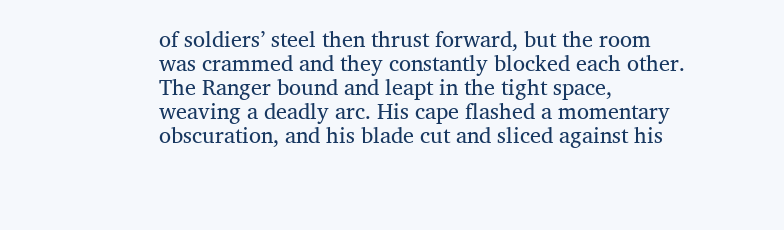of soldiers’ steel then thrust forward, but the room was crammed and they constantly blocked each other. The Ranger bound and leapt in the tight space, weaving a deadly arc. His cape flashed a momentary obscuration, and his blade cut and sliced against his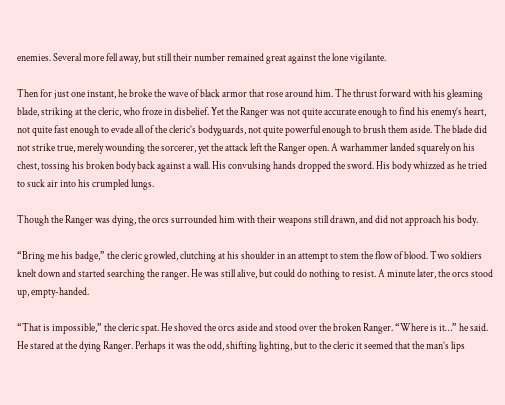enemies. Several more fell away, but still their number remained great against the lone vigilante.

Then for just one instant, he broke the wave of black armor that rose around him. The thrust forward with his gleaming blade, striking at the cleric, who froze in disbelief. Yet the Ranger was not quite accurate enough to find his enemy’s heart, not quite fast enough to evade all of the cleric’s bodyguards, not quite powerful enough to brush them aside. The blade did not strike true, merely wounding the sorcerer, yet the attack left the Ranger open. A warhammer landed squarely on his chest, tossing his broken body back against a wall. His convulsing hands dropped the sword. His body whizzed as he tried to suck air into his crumpled lungs.

Though the Ranger was dying, the orcs surrounded him with their weapons still drawn, and did not approach his body.

“Bring me his badge,” the cleric growled, clutching at his shoulder in an attempt to stem the flow of blood. Two soldiers knelt down and started searching the ranger. He was still alive, but could do nothing to resist. A minute later, the orcs stood up, empty-handed.

“That is impossible,” the cleric spat. He shoved the orcs aside and stood over the broken Ranger. “Where is it…” he said. He stared at the dying Ranger. Perhaps it was the odd, shifting lighting, but to the cleric it seemed that the man’s lips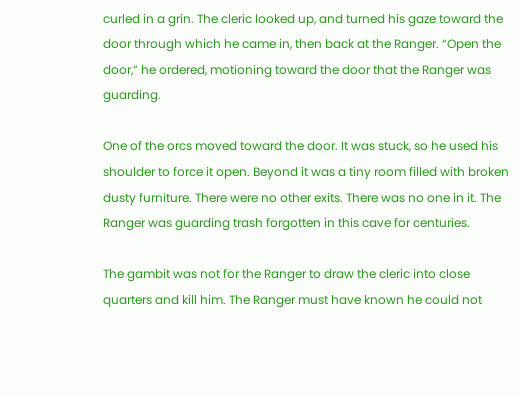curled in a grin. The cleric looked up, and turned his gaze toward the door through which he came in, then back at the Ranger. “Open the door,” he ordered, motioning toward the door that the Ranger was guarding.

One of the orcs moved toward the door. It was stuck, so he used his shoulder to force it open. Beyond it was a tiny room filled with broken dusty furniture. There were no other exits. There was no one in it. The Ranger was guarding trash forgotten in this cave for centuries.

The gambit was not for the Ranger to draw the cleric into close quarters and kill him. The Ranger must have known he could not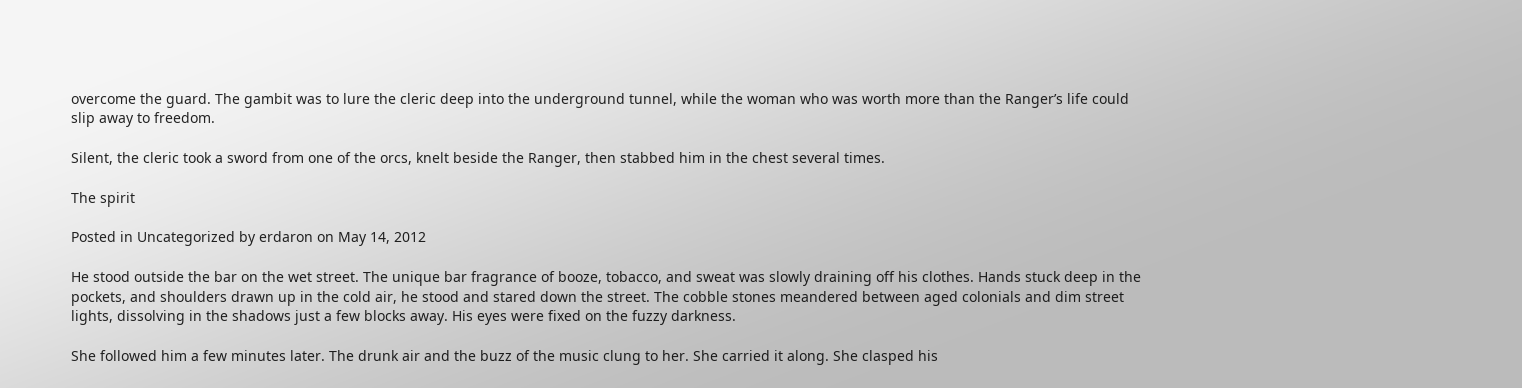overcome the guard. The gambit was to lure the cleric deep into the underground tunnel, while the woman who was worth more than the Ranger’s life could slip away to freedom.

Silent, the cleric took a sword from one of the orcs, knelt beside the Ranger, then stabbed him in the chest several times.

The spirit

Posted in Uncategorized by erdaron on May 14, 2012

He stood outside the bar on the wet street. The unique bar fragrance of booze, tobacco, and sweat was slowly draining off his clothes. Hands stuck deep in the pockets, and shoulders drawn up in the cold air, he stood and stared down the street. The cobble stones meandered between aged colonials and dim street lights, dissolving in the shadows just a few blocks away. His eyes were fixed on the fuzzy darkness.

She followed him a few minutes later. The drunk air and the buzz of the music clung to her. She carried it along. She clasped his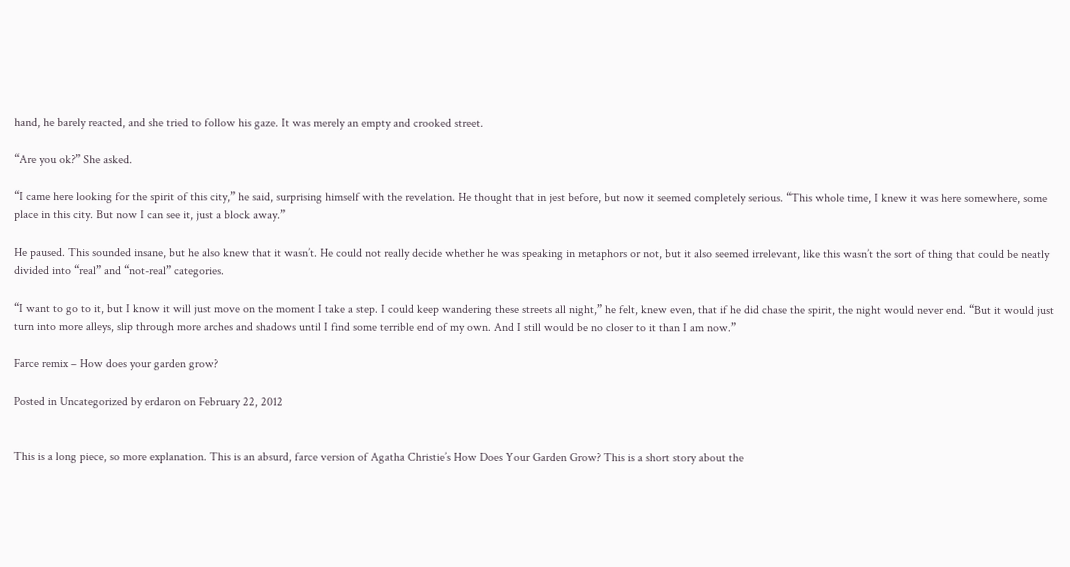hand, he barely reacted, and she tried to follow his gaze. It was merely an empty and crooked street.

“Are you ok?” She asked.

“I came here looking for the spirit of this city,” he said, surprising himself with the revelation. He thought that in jest before, but now it seemed completely serious. “This whole time, I knew it was here somewhere, some place in this city. But now I can see it, just a block away.”

He paused. This sounded insane, but he also knew that it wasn’t. He could not really decide whether he was speaking in metaphors or not, but it also seemed irrelevant, like this wasn’t the sort of thing that could be neatly divided into “real” and “not-real” categories.

“I want to go to it, but I know it will just move on the moment I take a step. I could keep wandering these streets all night,” he felt, knew even, that if he did chase the spirit, the night would never end. “But it would just turn into more alleys, slip through more arches and shadows until I find some terrible end of my own. And I still would be no closer to it than I am now.”

Farce remix – How does your garden grow?

Posted in Uncategorized by erdaron on February 22, 2012


This is a long piece, so more explanation. This is an absurd, farce version of Agatha Christie’s How Does Your Garden Grow? This is a short story about the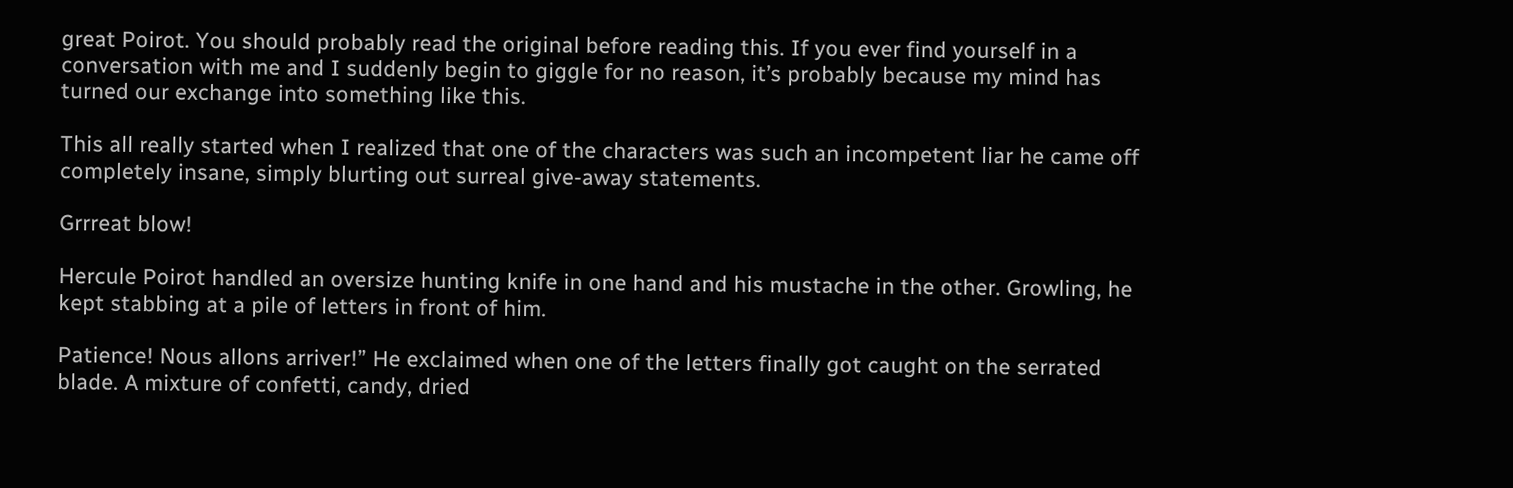great Poirot. You should probably read the original before reading this. If you ever find yourself in a conversation with me and I suddenly begin to giggle for no reason, it’s probably because my mind has turned our exchange into something like this.

This all really started when I realized that one of the characters was such an incompetent liar he came off completely insane, simply blurting out surreal give-away statements.

Grrreat blow!

Hercule Poirot handled an oversize hunting knife in one hand and his mustache in the other. Growling, he kept stabbing at a pile of letters in front of him.

Patience! Nous allons arriver!” He exclaimed when one of the letters finally got caught on the serrated blade. A mixture of confetti, candy, dried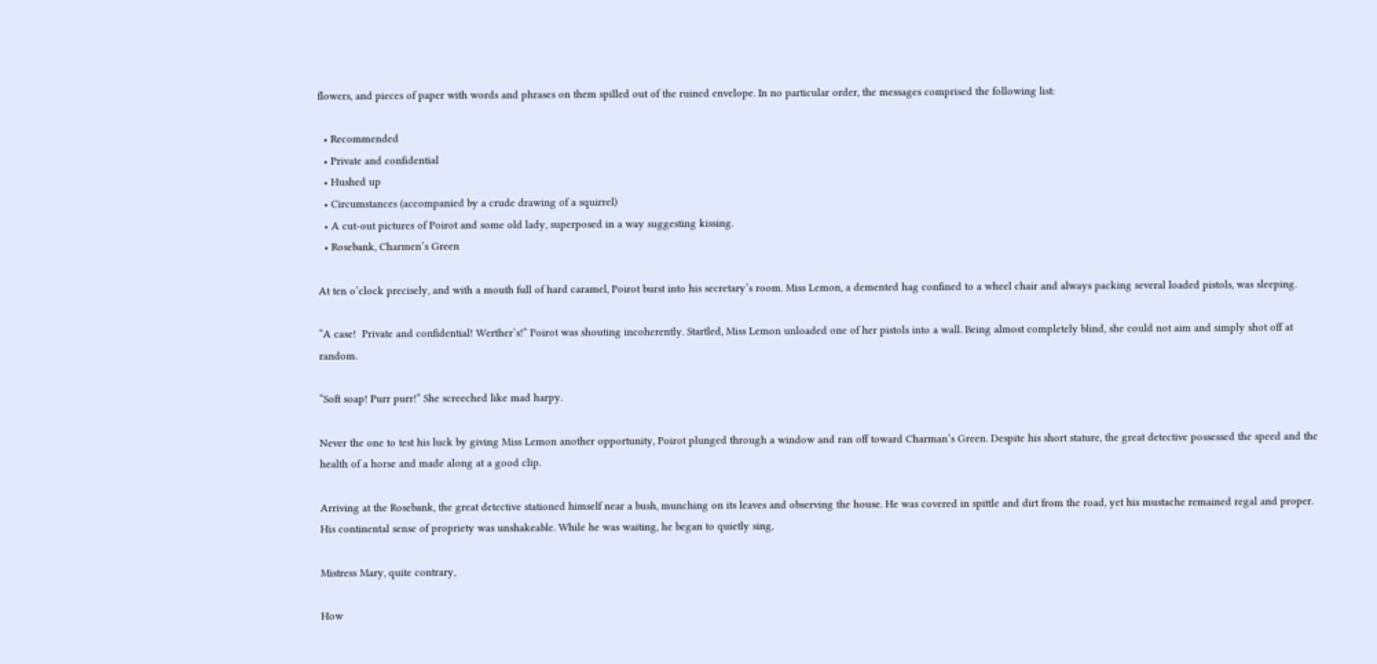flowers, and pieces of paper with words and phrases on them spilled out of the ruined envelope. In no particular order, the messages comprised the following list:

  • Recommended
  • Private and confidential
  • Hushed up
  • Circumstances (accompanied by a crude drawing of a squirrel)
  • A cut-out pictures of Poirot and some old lady, superposed in a way suggesting kissing.
  • Rosebank, Charmen’s Green

At ten o’clock precisely, and with a mouth full of hard caramel, Poirot burst into his secretary’s room. Miss Lemon, a demented hag confined to a wheel chair and always packing several loaded pistols, was sleeping.

“A case!  Private and confidential! Werther’s!” Poirot was shouting incoherently. Startled, Miss Lemon unloaded one of her pistols into a wall. Being almost completely blind, she could not aim and simply shot off at random.

“Soft soap! Purr purr!” She screeched like mad harpy.

Never the one to test his luck by giving Miss Lemon another opportunity, Poirot plunged through a window and ran off toward Charman’s Green. Despite his short stature, the great detective possessed the speed and the health of a horse and made along at a good clip.

Arriving at the Rosebank, the great detective stationed himself near a bush, munching on its leaves and observing the house. He was covered in spittle and dirt from the road, yet his mustache remained regal and proper. His continental sense of propriety was unshakeable. While he was waiting, he began to quietly sing,

Mistress Mary, quite contrary,

How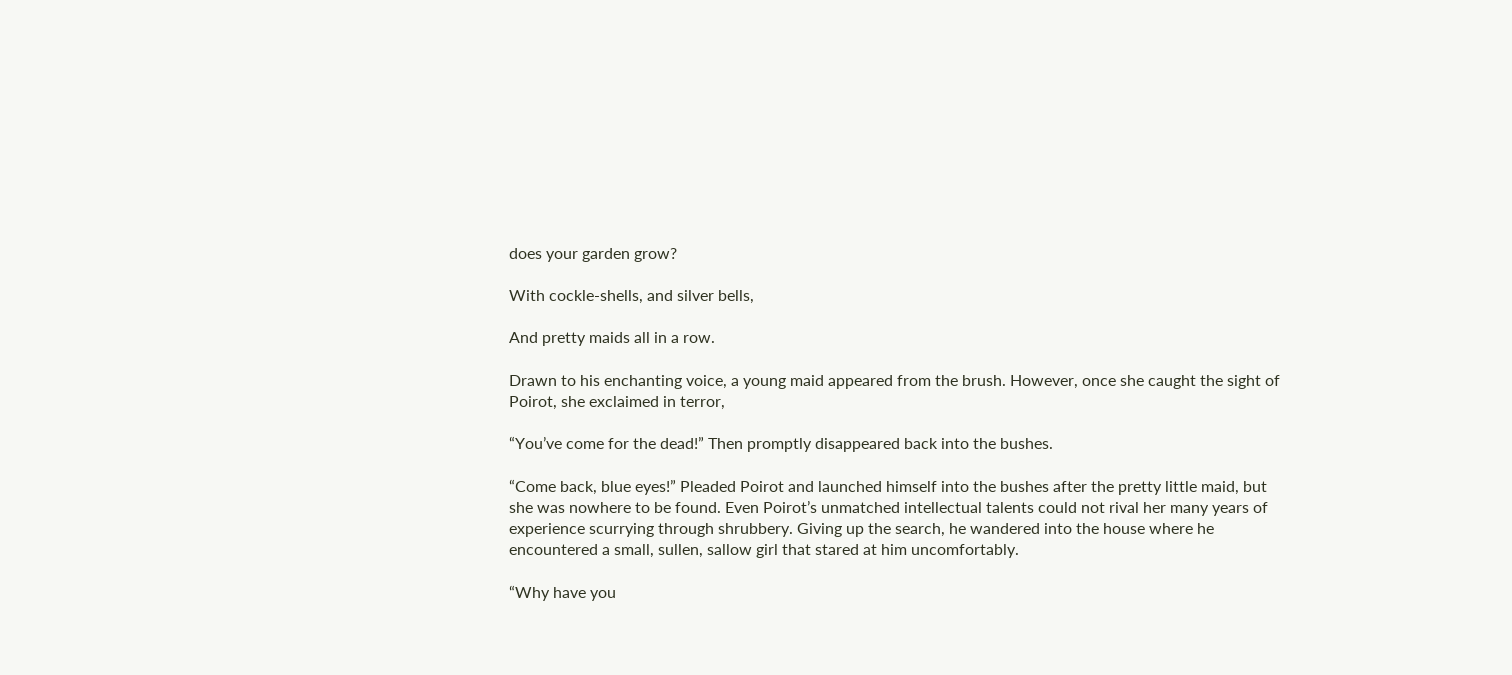does your garden grow?

With cockle-shells, and silver bells,

And pretty maids all in a row.

Drawn to his enchanting voice, a young maid appeared from the brush. However, once she caught the sight of Poirot, she exclaimed in terror,

“You’ve come for the dead!” Then promptly disappeared back into the bushes.

“Come back, blue eyes!” Pleaded Poirot and launched himself into the bushes after the pretty little maid, but she was nowhere to be found. Even Poirot’s unmatched intellectual talents could not rival her many years of experience scurrying through shrubbery. Giving up the search, he wandered into the house where he encountered a small, sullen, sallow girl that stared at him uncomfortably.

“Why have you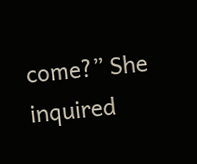come?” She inquired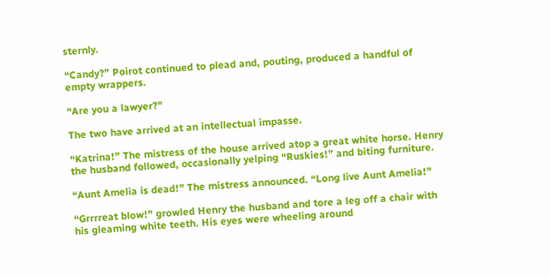sternly.

“Candy?” Poirot continued to plead and, pouting, produced a handful of empty wrappers.

“Are you a lawyer?”

The two have arrived at an intellectual impasse.

“Katrina!” The mistress of the house arrived atop a great white horse. Henry the husband followed, occasionally yelping “Ruskies!” and biting furniture.

“Aunt Amelia is dead!” The mistress announced. “Long live Aunt Amelia!”

“Grrrreat blow!” growled Henry the husband and tore a leg off a chair with his gleaming white teeth. His eyes were wheeling around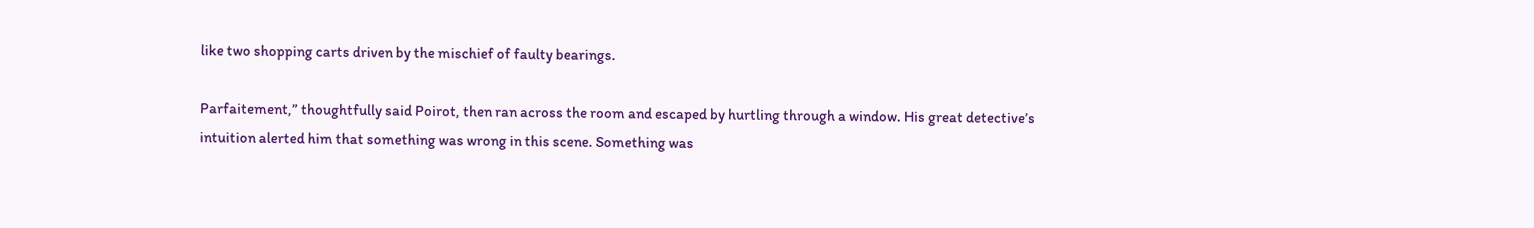like two shopping carts driven by the mischief of faulty bearings.

Parfaitement,” thoughtfully said Poirot, then ran across the room and escaped by hurtling through a window. His great detective’s intuition alerted him that something was wrong in this scene. Something was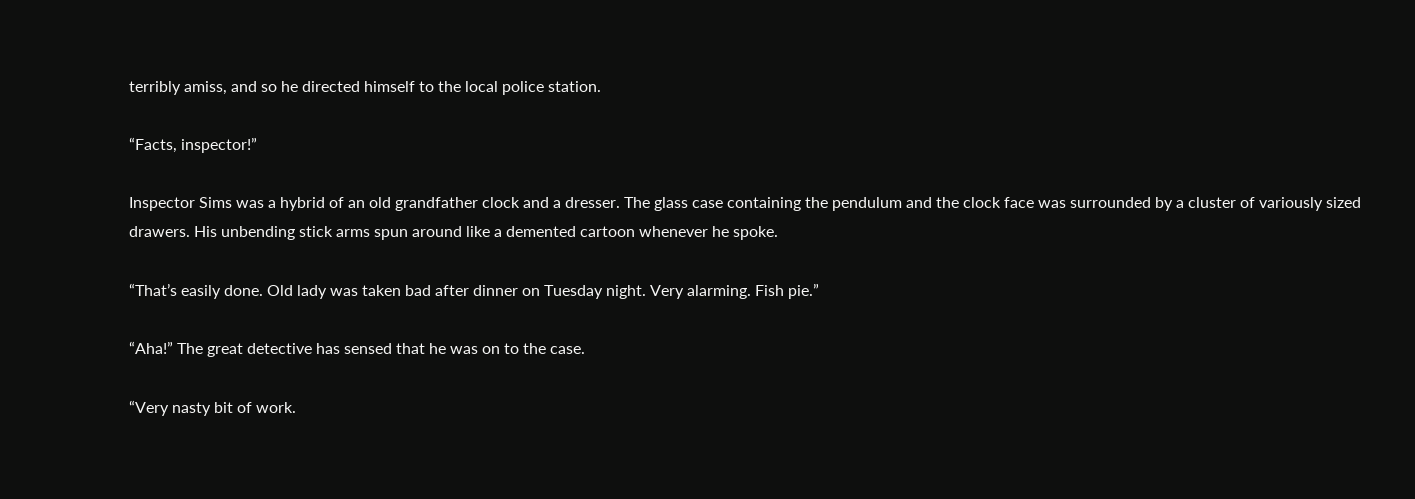terribly amiss, and so he directed himself to the local police station.

“Facts, inspector!”

Inspector Sims was a hybrid of an old grandfather clock and a dresser. The glass case containing the pendulum and the clock face was surrounded by a cluster of variously sized drawers. His unbending stick arms spun around like a demented cartoon whenever he spoke.

“That’s easily done. Old lady was taken bad after dinner on Tuesday night. Very alarming. Fish pie.”

“Aha!” The great detective has sensed that he was on to the case.

“Very nasty bit of work.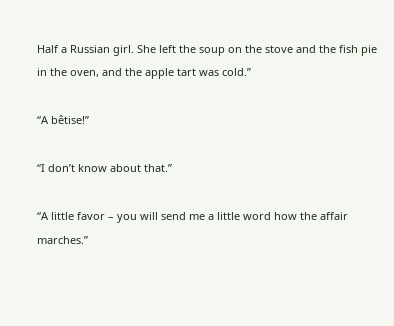Half a Russian girl. She left the soup on the stove and the fish pie in the oven, and the apple tart was cold.”

“A bêtise!”

“I don’t know about that.”

“A little favor – you will send me a little word how the affair marches.”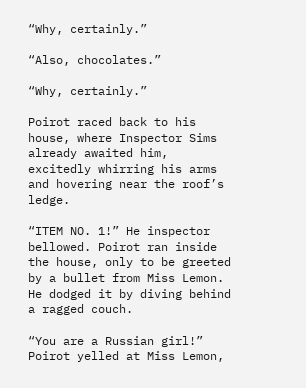“Why, certainly.”

“Also, chocolates.”

“Why, certainly.”

Poirot raced back to his house, where Inspector Sims already awaited him, excitedly whirring his arms and hovering near the roof’s ledge.

“ITEM NO. 1!” He inspector bellowed. Poirot ran inside the house, only to be greeted by a bullet from Miss Lemon. He dodged it by diving behind a ragged couch.

“You are a Russian girl!” Poirot yelled at Miss Lemon,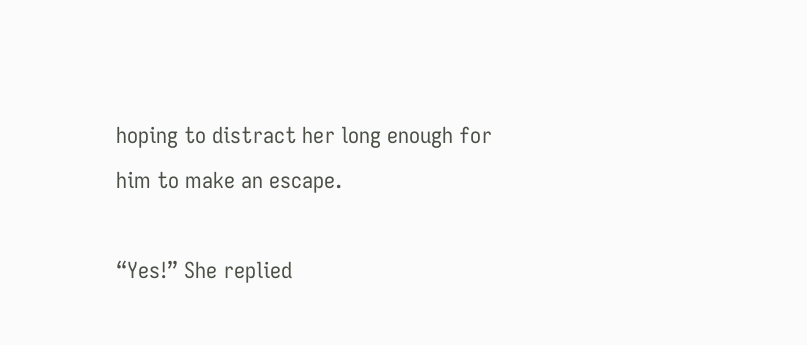hoping to distract her long enough for him to make an escape.

“Yes!” She replied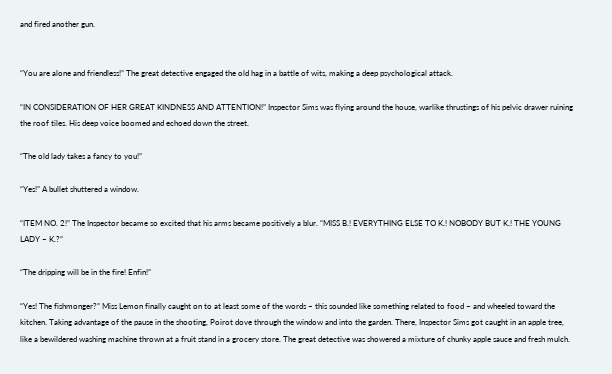and fired another gun.


“You are alone and friendless!” The great detective engaged the old hag in a battle of wits, making a deep psychological attack.

“IN CONSIDERATION OF HER GREAT KINDNESS AND ATTENTION!” Inspector Sims was flying around the house, warlike thrustings of his pelvic drawer ruining the roof tiles. His deep voice boomed and echoed down the street.

“The old lady takes a fancy to you!”

“Yes!” A bullet shuttered a window.

“ITEM NO. 2!” The Inspector became so excited that his arms became positively a blur. “MISS B.! EVERYTHING ELSE TO K.! NOBODY BUT K.! THE YOUNG LADY – K.?”

“The dripping will be in the fire! Enfin!”

“Yes! The fishmonger?” Miss Lemon finally caught on to at least some of the words – this sounded like something related to food – and wheeled toward the kitchen. Taking advantage of the pause in the shooting, Poirot dove through the window and into the garden. There, Inspector Sims got caught in an apple tree, like a bewildered washing machine thrown at a fruit stand in a grocery store. The great detective was showered a mixture of chunky apple sauce and fresh mulch.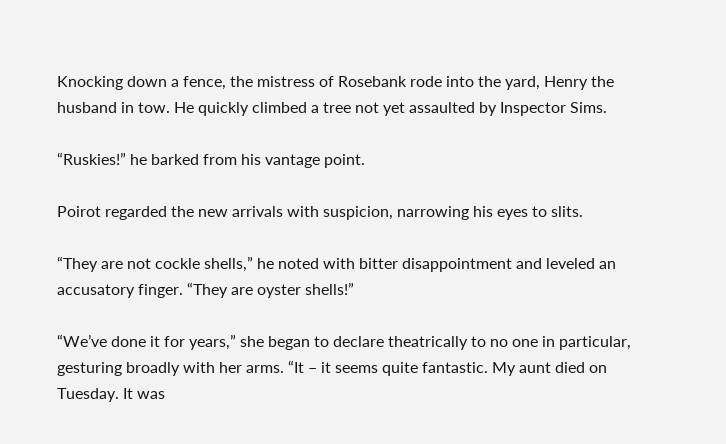Knocking down a fence, the mistress of Rosebank rode into the yard, Henry the husband in tow. He quickly climbed a tree not yet assaulted by Inspector Sims.

“Ruskies!” he barked from his vantage point.

Poirot regarded the new arrivals with suspicion, narrowing his eyes to slits.

“They are not cockle shells,” he noted with bitter disappointment and leveled an accusatory finger. “They are oyster shells!”

“We’ve done it for years,” she began to declare theatrically to no one in particular, gesturing broadly with her arms. “It – it seems quite fantastic. My aunt died on Tuesday. It was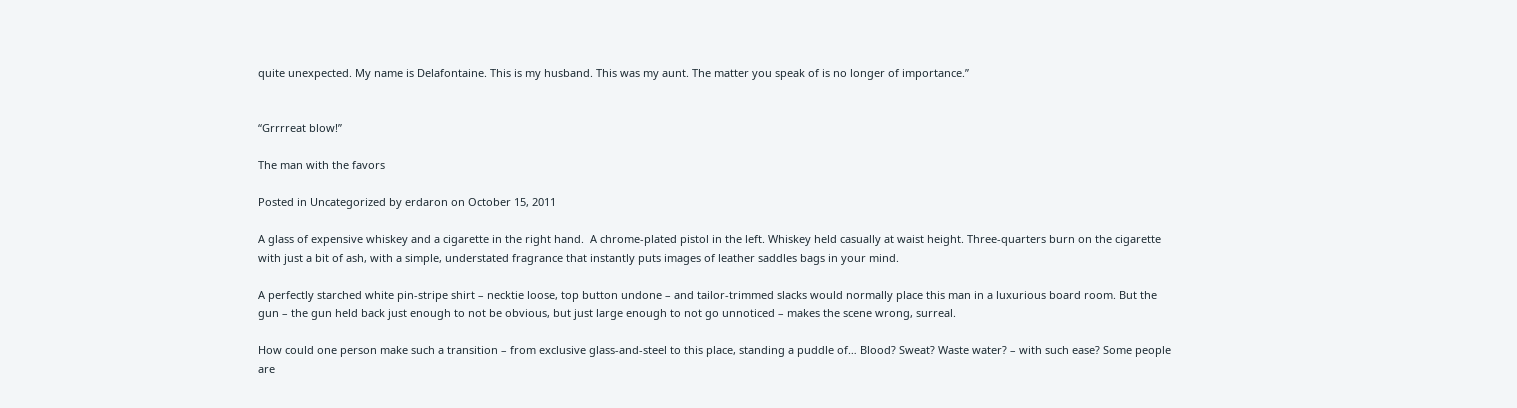quite unexpected. My name is Delafontaine. This is my husband. This was my aunt. The matter you speak of is no longer of importance.”


“Grrrreat blow!”

The man with the favors

Posted in Uncategorized by erdaron on October 15, 2011

A glass of expensive whiskey and a cigarette in the right hand.  A chrome-plated pistol in the left. Whiskey held casually at waist height. Three-quarters burn on the cigarette with just a bit of ash, with a simple, understated fragrance that instantly puts images of leather saddles bags in your mind.

A perfectly starched white pin-stripe shirt – necktie loose, top button undone – and tailor-trimmed slacks would normally place this man in a luxurious board room. But the gun – the gun held back just enough to not be obvious, but just large enough to not go unnoticed – makes the scene wrong, surreal.

How could one person make such a transition – from exclusive glass-and-steel to this place, standing a puddle of… Blood? Sweat? Waste water? – with such ease? Some people are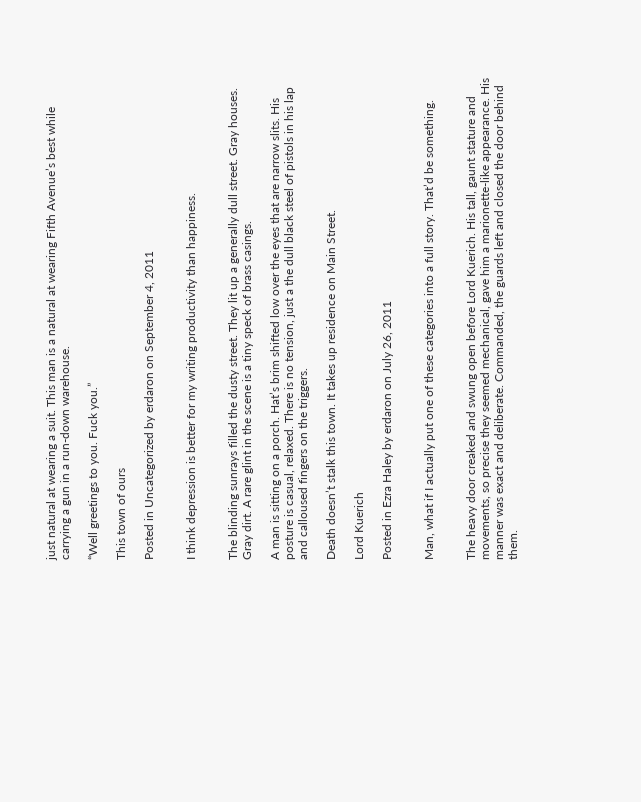just natural at wearing a suit. This man is a natural at wearing Fifth Avenue’s best while carrying a gun in a run-down warehouse.

“Well greetings to you. Fuck you.”

This town of ours

Posted in Uncategorized by erdaron on September 4, 2011


I think depression is better for my writing productivity than happiness.


The blinding sunrays filled the dusty street. They lit up a generally dull street. Gray houses. Gray dirt. A rare glint in the scene is a tiny speck of brass casings.

A man is sitting on a porch. Hat’s brim shifted low over the eyes that are narrow slits. His posture is casual, relaxed. There is no tension, just a the dull black steel of pistols in his lap and calloused fingers on the triggers.

Death doesn’t stalk this town. It takes up residence on Main Street.

Lord Kuerich

Posted in Ezra Haley by erdaron on July 26, 2011


Man, what if I actually put one of these categories into a full story. That’d be something.


The heavy door creaked and swung open before Lord Kuerich. His tall, gaunt stature and movements, so precise they seemed mechanical, gave him a marionette-like appearance. His manner was exact and deliberate. Commanded, the guards left and closed the door behind them.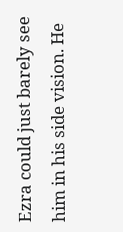Ezra could just barely see him in his side vision. He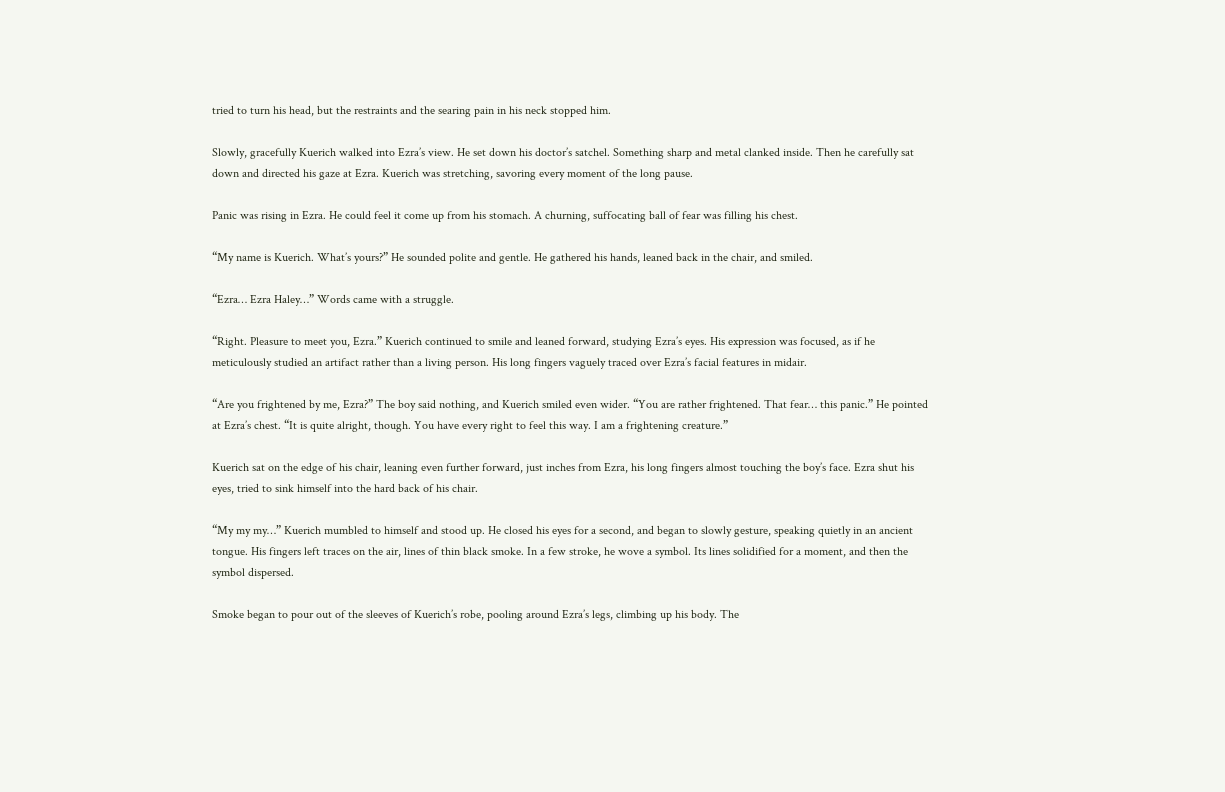tried to turn his head, but the restraints and the searing pain in his neck stopped him.

Slowly, gracefully Kuerich walked into Ezra’s view. He set down his doctor’s satchel. Something sharp and metal clanked inside. Then he carefully sat down and directed his gaze at Ezra. Kuerich was stretching, savoring every moment of the long pause.

Panic was rising in Ezra. He could feel it come up from his stomach. A churning, suffocating ball of fear was filling his chest.

“My name is Kuerich. What’s yours?” He sounded polite and gentle. He gathered his hands, leaned back in the chair, and smiled.

“Ezra… Ezra Haley…” Words came with a struggle.

“Right. Pleasure to meet you, Ezra.” Kuerich continued to smile and leaned forward, studying Ezra’s eyes. His expression was focused, as if he meticulously studied an artifact rather than a living person. His long fingers vaguely traced over Ezra’s facial features in midair.

“Are you frightened by me, Ezra?” The boy said nothing, and Kuerich smiled even wider. “You are rather frightened. That fear… this panic.” He pointed at Ezra’s chest. “It is quite alright, though. You have every right to feel this way. I am a frightening creature.”

Kuerich sat on the edge of his chair, leaning even further forward, just inches from Ezra, his long fingers almost touching the boy’s face. Ezra shut his eyes, tried to sink himself into the hard back of his chair.

“My my my…” Kuerich mumbled to himself and stood up. He closed his eyes for a second, and began to slowly gesture, speaking quietly in an ancient tongue. His fingers left traces on the air, lines of thin black smoke. In a few stroke, he wove a symbol. Its lines solidified for a moment, and then the symbol dispersed.

Smoke began to pour out of the sleeves of Kuerich’s robe, pooling around Ezra’s legs, climbing up his body. The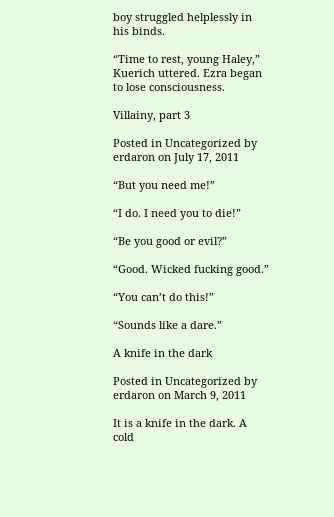boy struggled helplessly in his binds.

“Time to rest, young Haley,” Kuerich uttered. Ezra began to lose consciousness.

Villainy, part 3

Posted in Uncategorized by erdaron on July 17, 2011

“But you need me!”

“I do. I need you to die!”

“Be you good or evil?”

“Good. Wicked fucking good.”

“You can’t do this!”

“Sounds like a dare.”

A knife in the dark

Posted in Uncategorized by erdaron on March 9, 2011

It is a knife in the dark. A cold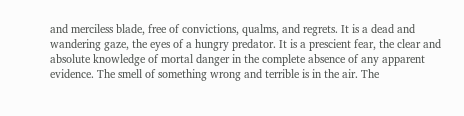and merciless blade, free of convictions, qualms, and regrets. It is a dead and wandering gaze, the eyes of a hungry predator. It is a prescient fear, the clear and absolute knowledge of mortal danger in the complete absence of any apparent evidence. The smell of something wrong and terrible is in the air. The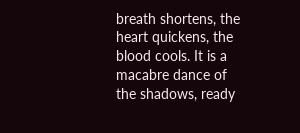breath shortens, the heart quickens, the blood cools. It is a macabre dance of the shadows, ready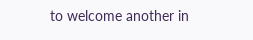to welcome another in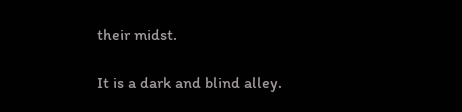their midst.

It is a dark and blind alley.